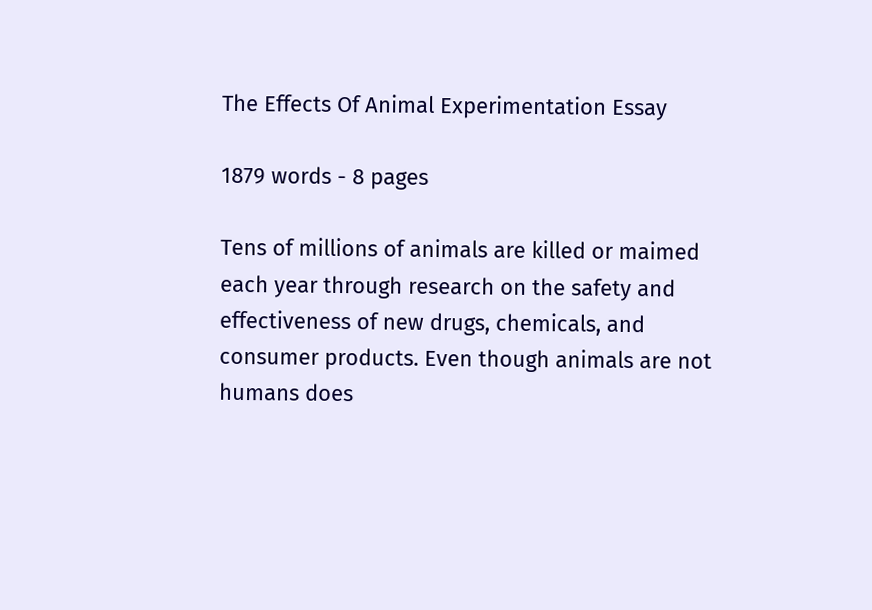The Effects Of Animal Experimentation Essay

1879 words - 8 pages

Tens of millions of animals are killed or maimed each year through research on the safety and effectiveness of new drugs, chemicals, and consumer products. Even though animals are not humans does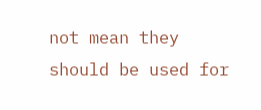not mean they should be used for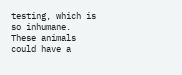testing, which is so inhumane. These animals could have a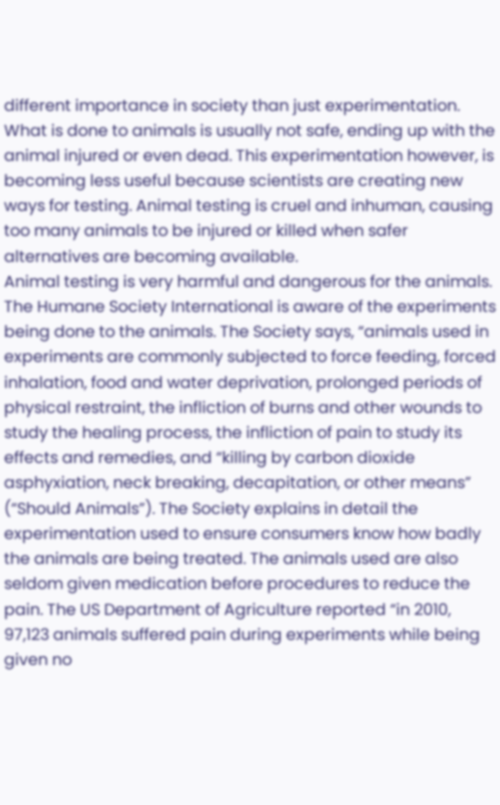different importance in society than just experimentation. What is done to animals is usually not safe, ending up with the animal injured or even dead. This experimentation however, is becoming less useful because scientists are creating new ways for testing. Animal testing is cruel and inhuman, causing too many animals to be injured or killed when safer alternatives are becoming available.
Animal testing is very harmful and dangerous for the animals. The Humane Society International is aware of the experiments being done to the animals. The Society says, “animals used in experiments are commonly subjected to force feeding, forced inhalation, food and water deprivation, prolonged periods of physical restraint, the infliction of burns and other wounds to study the healing process, the infliction of pain to study its effects and remedies, and “killing by carbon dioxide asphyxiation, neck breaking, decapitation, or other means” (“Should Animals”). The Society explains in detail the experimentation used to ensure consumers know how badly the animals are being treated. The animals used are also seldom given medication before procedures to reduce the pain. The US Department of Agriculture reported “in 2010, 97,123 animals suffered pain during experiments while being given no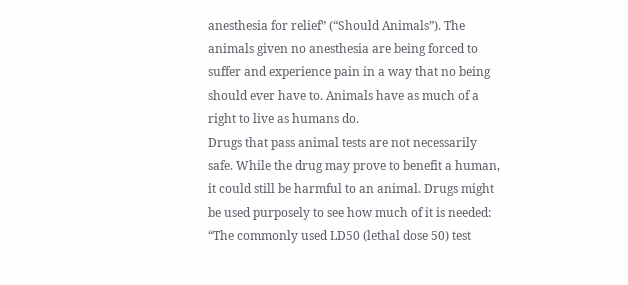anesthesia for relief” (“Should Animals”). The animals given no anesthesia are being forced to suffer and experience pain in a way that no being should ever have to. Animals have as much of a right to live as humans do.
Drugs that pass animal tests are not necessarily safe. While the drug may prove to benefit a human, it could still be harmful to an animal. Drugs might be used purposely to see how much of it is needed: “The commonly used LD50 (lethal dose 50) test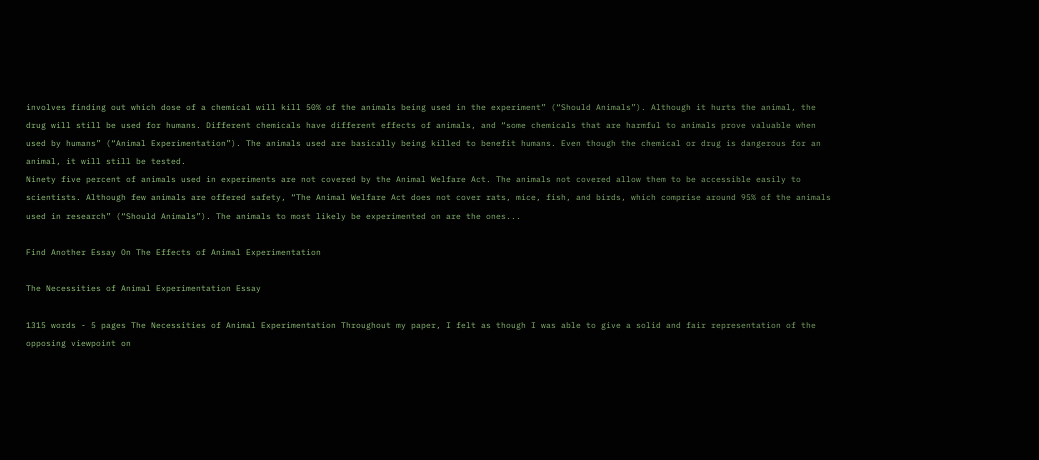involves finding out which dose of a chemical will kill 50% of the animals being used in the experiment” (“Should Animals”). Although it hurts the animal, the drug will still be used for humans. Different chemicals have different effects of animals, and “some chemicals that are harmful to animals prove valuable when used by humans” (“Animal Experimentation”). The animals used are basically being killed to benefit humans. Even though the chemical or drug is dangerous for an animal, it will still be tested.
Ninety five percent of animals used in experiments are not covered by the Animal Welfare Act. The animals not covered allow them to be accessible easily to scientists. Although few animals are offered safety, “The Animal Welfare Act does not cover rats, mice, fish, and birds, which comprise around 95% of the animals used in research” (“Should Animals”). The animals to most likely be experimented on are the ones...

Find Another Essay On The Effects of Animal Experimentation

The Necessities of Animal Experimentation Essay

1315 words - 5 pages The Necessities of Animal Experimentation Throughout my paper, I felt as though I was able to give a solid and fair representation of the opposing viewpoint on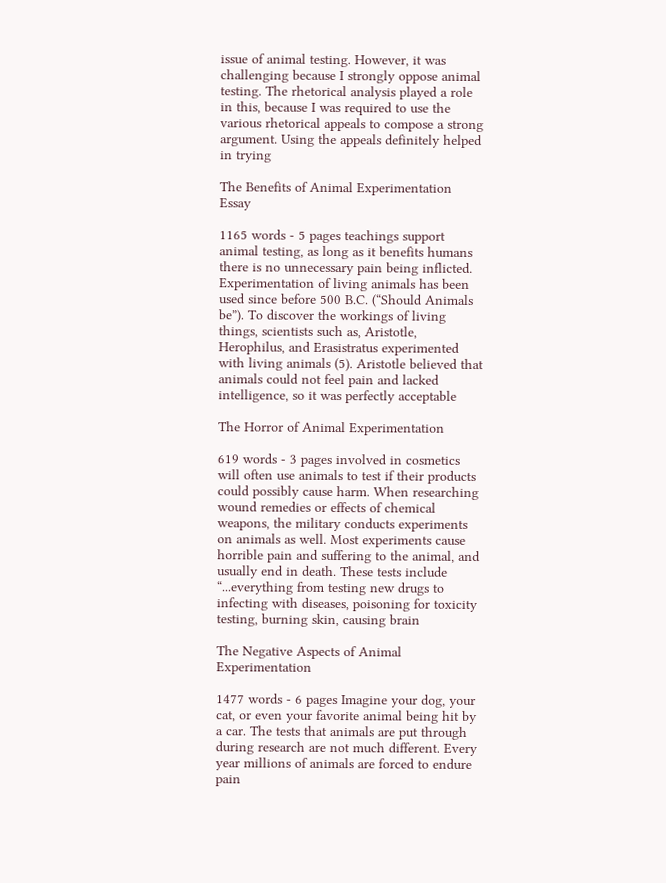issue of animal testing. However, it was challenging because I strongly oppose animal testing. The rhetorical analysis played a role in this, because I was required to use the various rhetorical appeals to compose a strong argument. Using the appeals definitely helped in trying

The Benefits of Animal Experimentation Essay

1165 words - 5 pages teachings support animal testing, as long as it benefits humans there is no unnecessary pain being inflicted. Experimentation of living animals has been used since before 500 B.C. (“Should Animals be”). To discover the workings of living things, scientists such as, Aristotle, Herophilus, and Erasistratus experimented with living animals (5). Aristotle believed that animals could not feel pain and lacked intelligence, so it was perfectly acceptable

The Horror of Animal Experimentation

619 words - 3 pages involved in cosmetics will often use animals to test if their products could possibly cause harm. When researching wound remedies or effects of chemical weapons, the military conducts experiments on animals as well. Most experiments cause horrible pain and suffering to the animal, and usually end in death. These tests include “...everything from testing new drugs to infecting with diseases, poisoning for toxicity testing, burning skin, causing brain

The Negative Aspects of Animal Experimentation

1477 words - 6 pages Imagine your dog, your cat, or even your favorite animal being hit by a car. The tests that animals are put through during research are not much different. Every year millions of animals are forced to endure pain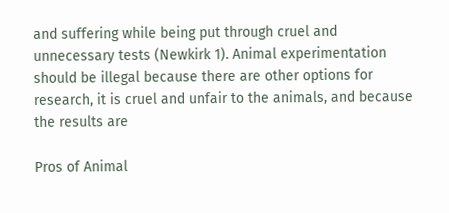and suffering while being put through cruel and unnecessary tests (Newkirk 1). Animal experimentation should be illegal because there are other options for research, it is cruel and unfair to the animals, and because the results are

Pros of Animal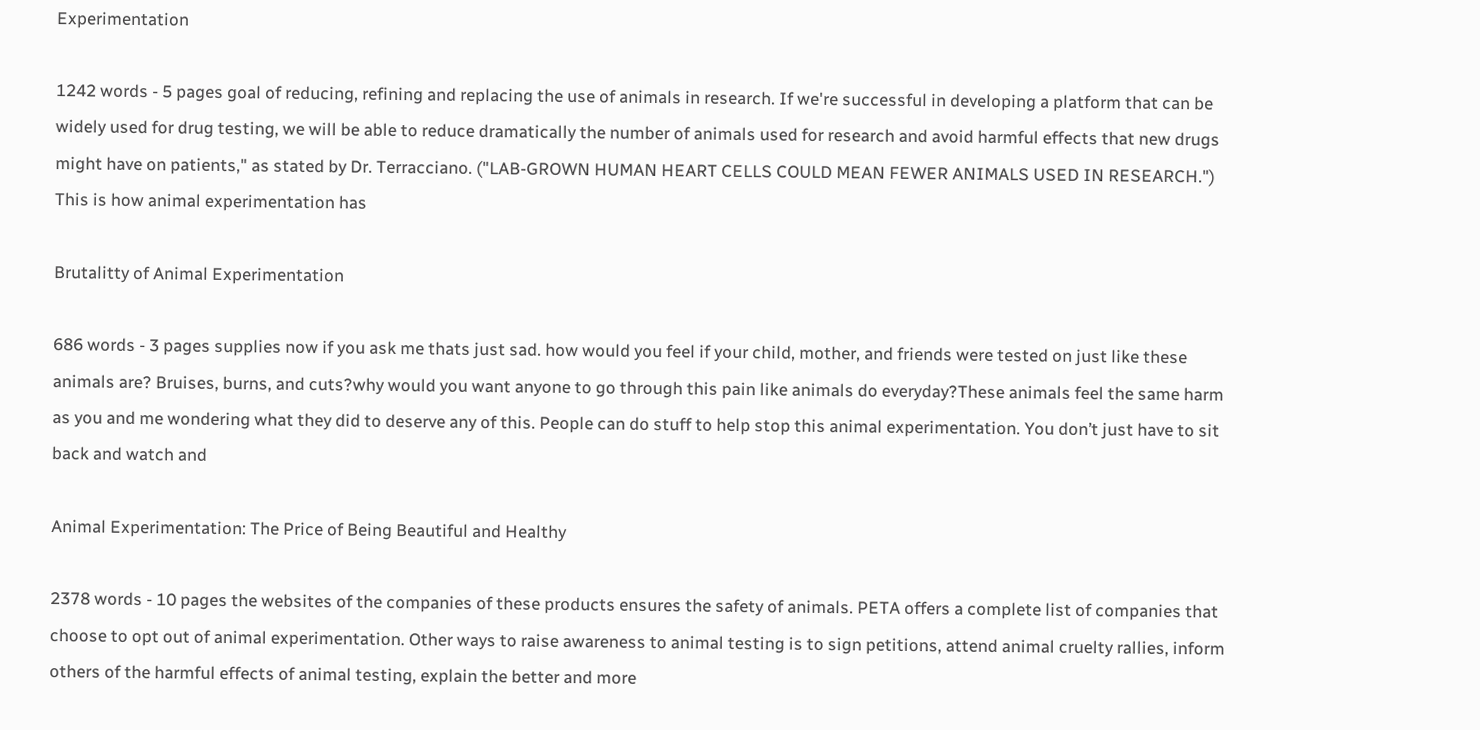Experimentation

1242 words - 5 pages goal of reducing, refining and replacing the use of animals in research. If we're successful in developing a platform that can be widely used for drug testing, we will be able to reduce dramatically the number of animals used for research and avoid harmful effects that new drugs might have on patients," as stated by Dr. Terracciano. ("LAB-GROWN HUMAN HEART CELLS COULD MEAN FEWER ANIMALS USED IN RESEARCH.") This is how animal experimentation has

Brutalitty of Animal Experimentation

686 words - 3 pages supplies now if you ask me thats just sad. how would you feel if your child, mother, and friends were tested on just like these animals are? Bruises, burns, and cuts?why would you want anyone to go through this pain like animals do everyday?These animals feel the same harm as you and me wondering what they did to deserve any of this. People can do stuff to help stop this animal experimentation. You don’t just have to sit back and watch and

Animal Experimentation: The Price of Being Beautiful and Healthy

2378 words - 10 pages the websites of the companies of these products ensures the safety of animals. PETA offers a complete list of companies that choose to opt out of animal experimentation. Other ways to raise awareness to animal testing is to sign petitions, attend animal cruelty rallies, inform others of the harmful effects of animal testing, explain the better and more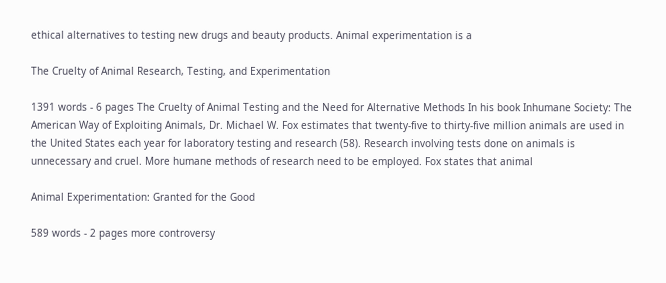ethical alternatives to testing new drugs and beauty products. Animal experimentation is a

The Cruelty of Animal Research, Testing, and Experimentation

1391 words - 6 pages The Cruelty of Animal Testing and the Need for Alternative Methods In his book Inhumane Society: The American Way of Exploiting Animals, Dr. Michael W. Fox estimates that twenty-five to thirty-five million animals are used in the United States each year for laboratory testing and research (58). Research involving tests done on animals is unnecessary and cruel. More humane methods of research need to be employed. Fox states that animal

Animal Experimentation: Granted for the Good

589 words - 2 pages more controversy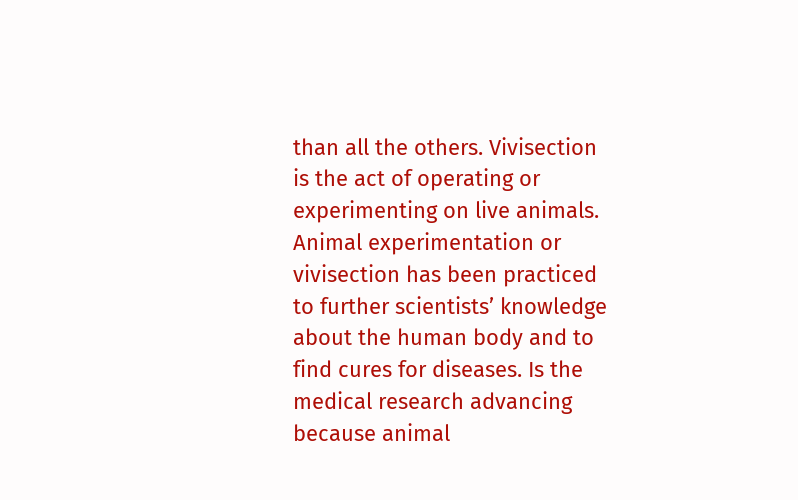than all the others. Vivisection is the act of operating or experimenting on live animals. Animal experimentation or vivisection has been practiced to further scientists’ knowledge about the human body and to find cures for diseases. Is the medical research advancing because animal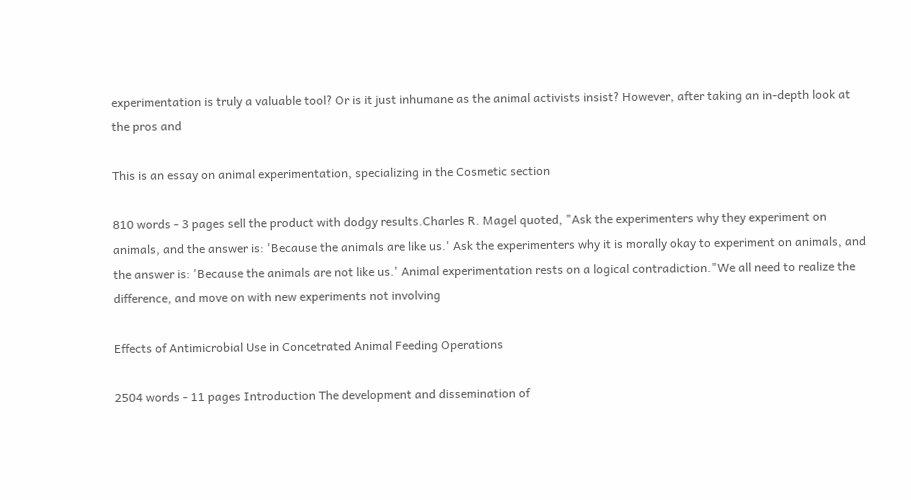experimentation is truly a valuable tool? Or is it just inhumane as the animal activists insist? However, after taking an in-depth look at the pros and

This is an essay on animal experimentation, specializing in the Cosmetic section

810 words - 3 pages sell the product with dodgy results.Charles R. Magel quoted, "Ask the experimenters why they experiment on animals, and the answer is: 'Because the animals are like us.' Ask the experimenters why it is morally okay to experiment on animals, and the answer is: 'Because the animals are not like us.' Animal experimentation rests on a logical contradiction."We all need to realize the difference, and move on with new experiments not involving

Effects of Antimicrobial Use in Concetrated Animal Feeding Operations

2504 words - 11 pages Introduction The development and dissemination of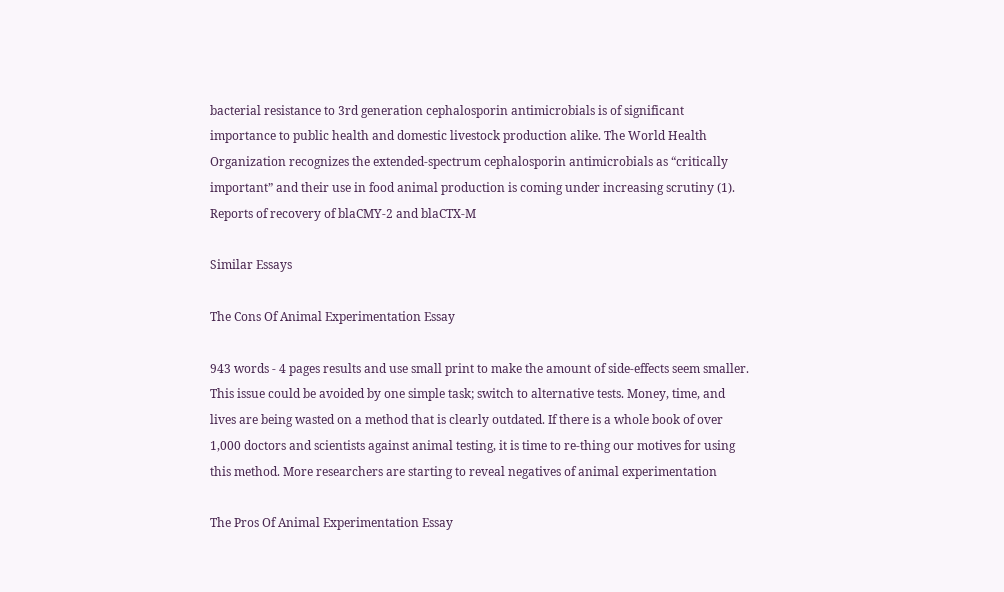bacterial resistance to 3rd generation cephalosporin antimicrobials is of significant importance to public health and domestic livestock production alike. The World Health Organization recognizes the extended-spectrum cephalosporin antimicrobials as “critically important” and their use in food animal production is coming under increasing scrutiny (1). Reports of recovery of blaCMY-2 and blaCTX-M

Similar Essays

The Cons Of Animal Experimentation Essay

943 words - 4 pages results and use small print to make the amount of side-effects seem smaller. This issue could be avoided by one simple task; switch to alternative tests. Money, time, and lives are being wasted on a method that is clearly outdated. If there is a whole book of over 1,000 doctors and scientists against animal testing, it is time to re-thing our motives for using this method. More researchers are starting to reveal negatives of animal experimentation

The Pros Of Animal Experimentation Essay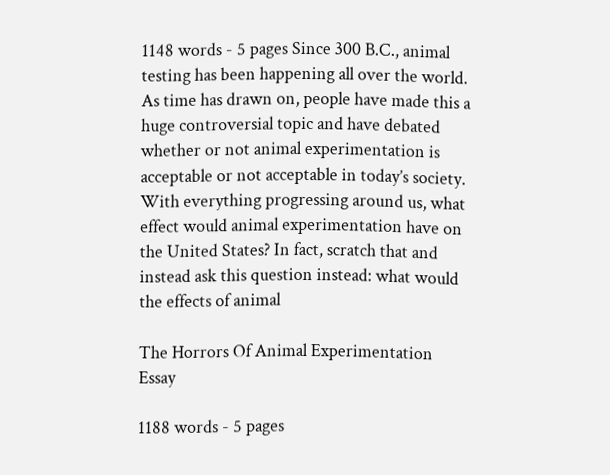1148 words - 5 pages Since 300 B.C., animal testing has been happening all over the world. As time has drawn on, people have made this a huge controversial topic and have debated whether or not animal experimentation is acceptable or not acceptable in today’s society. With everything progressing around us, what effect would animal experimentation have on the United States? In fact, scratch that and instead ask this question instead: what would the effects of animal

The Horrors Of Animal Experimentation Essay

1188 words - 5 pages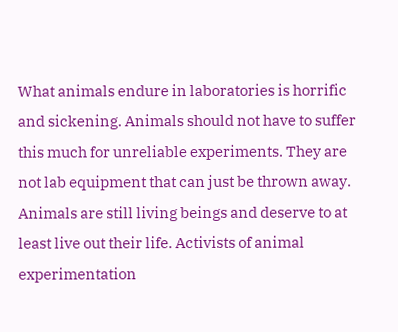What animals endure in laboratories is horrific and sickening. Animals should not have to suffer this much for unreliable experiments. They are not lab equipment that can just be thrown away. Animals are still living beings and deserve to at least live out their life. Activists of animal experimentation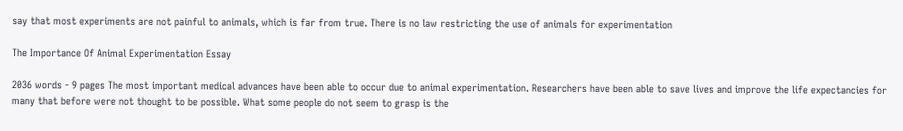say that most experiments are not painful to animals, which is far from true. There is no law restricting the use of animals for experimentation

The Importance Of Animal Experimentation Essay

2036 words - 9 pages The most important medical advances have been able to occur due to animal experimentation. Researchers have been able to save lives and improve the life expectancies for many that before were not thought to be possible. What some people do not seem to grasp is the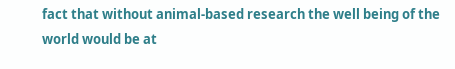fact that without animal-based research the well being of the world would be at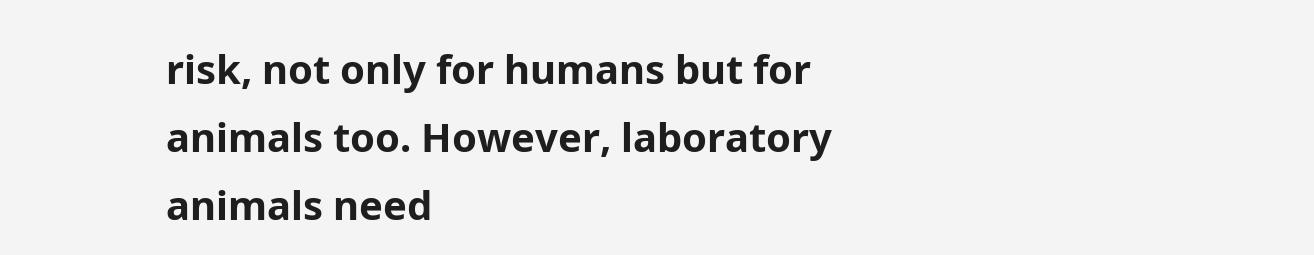risk, not only for humans but for animals too. However, laboratory animals need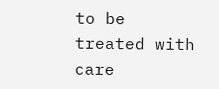to be treated with care